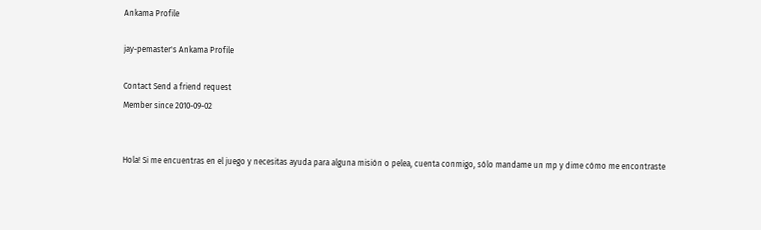Ankama Profile

jay-pemaster's Ankama Profile

Contact Send a friend request
Member since 2010-09-02


Hola! Si me encuentras en el juego y necesitas ayuda para alguna misión o pelea, cuenta conmigo, sólo mandame un mp y dime cómo me encontraste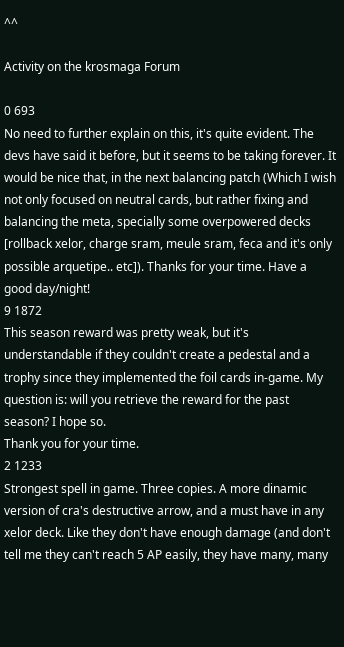^^

Activity on the krosmaga Forum

0 693
No need to further explain on this, it's quite evident. The devs have said it before, but it seems to be taking forever. It would be nice that, in the next balancing patch (Which I wish not only focused on neutral cards, but rather fixing and balancing the meta, specially some overpowered decks [rollback xelor, charge sram, meule sram, feca and it's only possible arquetipe.. etc]). Thanks for your time. Have a good day/night!
9 1872
This season reward was pretty weak, but it's understandable if they couldn't create a pedestal and a trophy since they implemented the foil cards in-game. My question is: will you retrieve the reward for the past season? I hope so.
Thank you for your time.
2 1233
Strongest spell in game. Three copies. A more dinamic version of cra's destructive arrow, and a must have in any xelor deck. Like they don't have enough damage (and don't tell me they can't reach 5 AP easily, they have many, many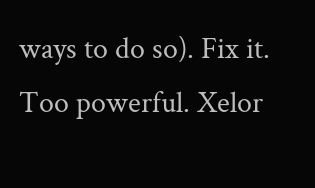ways to do so). Fix it. Too powerful. Xelor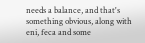needs a balance, and that's something obvious, along with eni, feca and some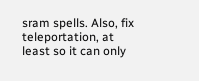sram spells. Also, fix teleportation, at least so it can only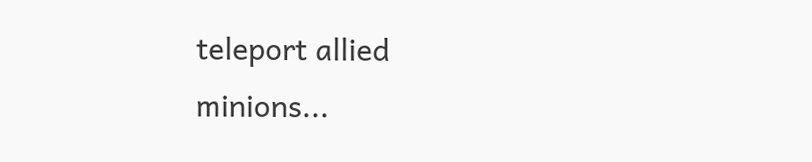teleport allied minions...